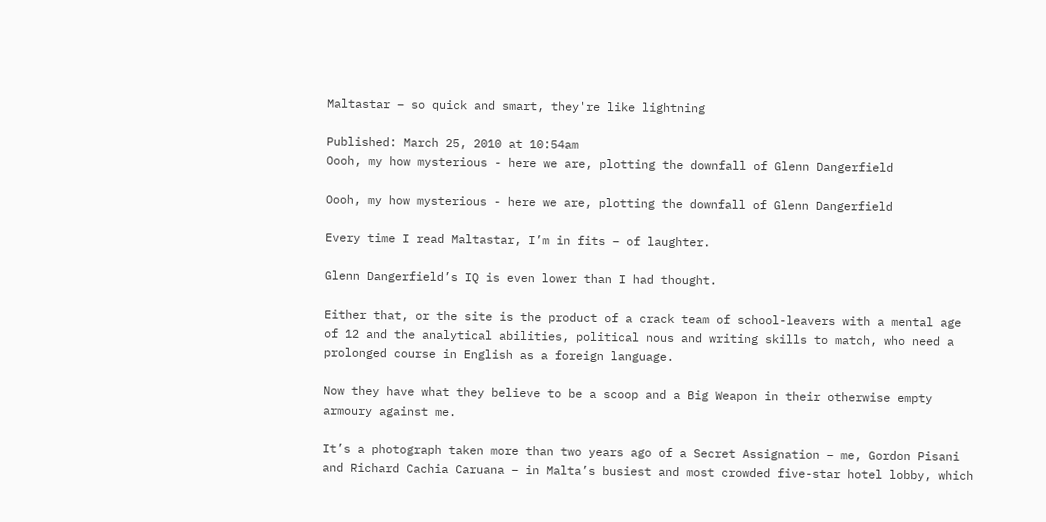Maltastar – so quick and smart, they're like lightning

Published: March 25, 2010 at 10:54am
Oooh, my how mysterious - here we are, plotting the downfall of Glenn Dangerfield

Oooh, my how mysterious - here we are, plotting the downfall of Glenn Dangerfield

Every time I read Maltastar, I’m in fits – of laughter.

Glenn Dangerfield’s IQ is even lower than I had thought.

Either that, or the site is the product of a crack team of school-leavers with a mental age of 12 and the analytical abilities, political nous and writing skills to match, who need a prolonged course in English as a foreign language.

Now they have what they believe to be a scoop and a Big Weapon in their otherwise empty armoury against me.

It’s a photograph taken more than two years ago of a Secret Assignation – me, Gordon Pisani and Richard Cachia Caruana – in Malta’s busiest and most crowded five-star hotel lobby, which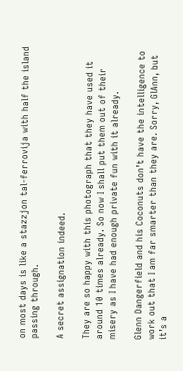on most days is like a stazzjon tal-ferrovija with half the island passing through.

A secret assignation indeed.

They are so happy with this photograph that they have used it around 10 times already. So now I shall put them out of their misery as I have had enough private fun with it already.

Glenn Dangerfield and his Coconuts don’t have the intelligence to work out that I am far smarter than they are. Sorry, GlAnn, but it’s a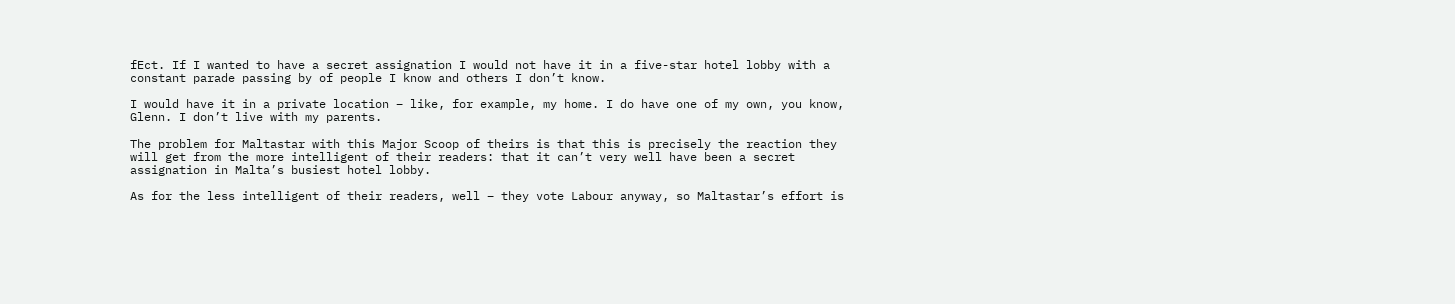fEct. If I wanted to have a secret assignation I would not have it in a five-star hotel lobby with a constant parade passing by of people I know and others I don’t know.

I would have it in a private location – like, for example, my home. I do have one of my own, you know, Glenn. I don’t live with my parents.

The problem for Maltastar with this Major Scoop of theirs is that this is precisely the reaction they will get from the more intelligent of their readers: that it can’t very well have been a secret assignation in Malta’s busiest hotel lobby.

As for the less intelligent of their readers, well – they vote Labour anyway, so Maltastar’s effort is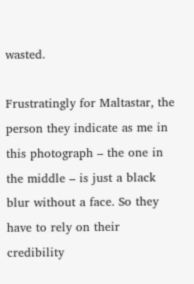wasted.

Frustratingly for Maltastar, the person they indicate as me in this photograph – the one in the middle – is just a black blur without a face. So they have to rely on their credibility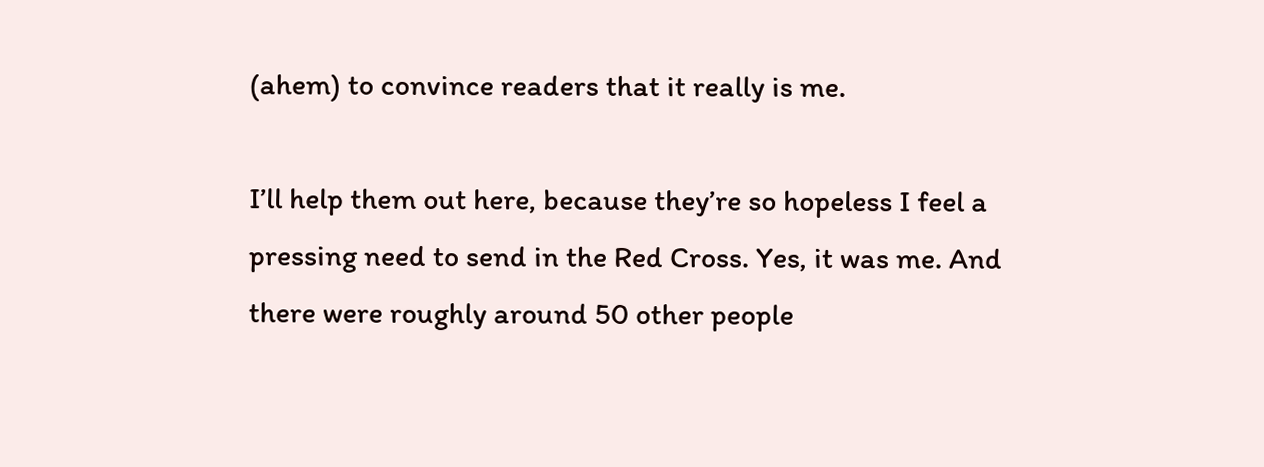(ahem) to convince readers that it really is me.

I’ll help them out here, because they’re so hopeless I feel a pressing need to send in the Red Cross. Yes, it was me. And there were roughly around 50 other people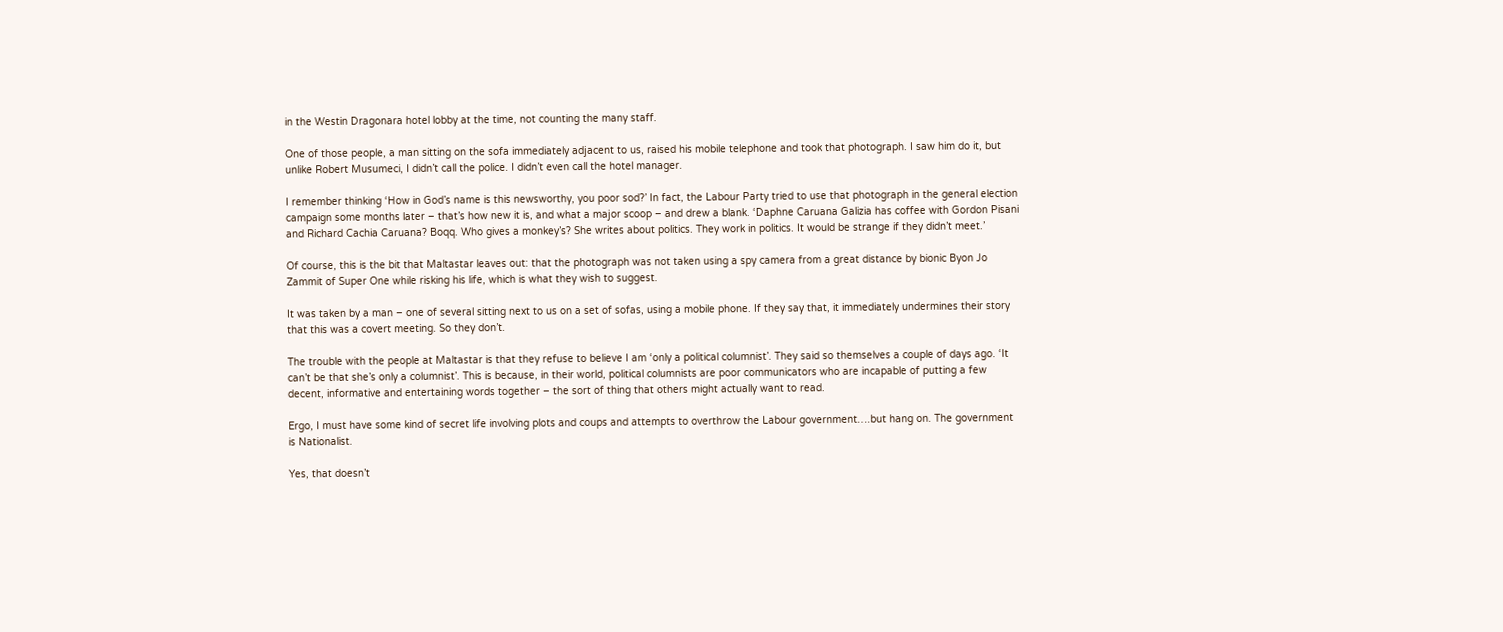in the Westin Dragonara hotel lobby at the time, not counting the many staff.

One of those people, a man sitting on the sofa immediately adjacent to us, raised his mobile telephone and took that photograph. I saw him do it, but unlike Robert Musumeci, I didn’t call the police. I didn’t even call the hotel manager.

I remember thinking ‘How in God’s name is this newsworthy, you poor sod?’ In fact, the Labour Party tried to use that photograph in the general election campaign some months later – that’s how new it is, and what a major scoop – and drew a blank. ‘Daphne Caruana Galizia has coffee with Gordon Pisani and Richard Cachia Caruana? Boqq. Who gives a monkey’s? She writes about politics. They work in politics. It would be strange if they didn’t meet.’

Of course, this is the bit that Maltastar leaves out: that the photograph was not taken using a spy camera from a great distance by bionic Byon Jo Zammit of Super One while risking his life, which is what they wish to suggest.

It was taken by a man – one of several sitting next to us on a set of sofas, using a mobile phone. If they say that, it immediately undermines their story that this was a covert meeting. So they don’t.

The trouble with the people at Maltastar is that they refuse to believe I am ‘only a political columnist’. They said so themselves a couple of days ago. ‘It can’t be that she’s only a columnist’. This is because, in their world, political columnists are poor communicators who are incapable of putting a few decent, informative and entertaining words together – the sort of thing that others might actually want to read.

Ergo, I must have some kind of secret life involving plots and coups and attempts to overthrow the Labour government….but hang on. The government is Nationalist.

Yes, that doesn’t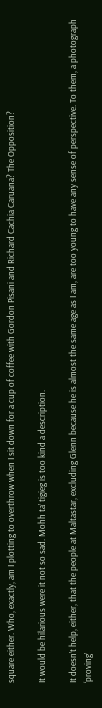square either. Who, exactly, am I plotting to overthrow when I sit down for a cup of coffee with Gordon Pisani and Richard Cachia Caruana? The Opposition?

It would be hilarious were it not so sad. Mohh ta’ tigieg is too kind a description.

It doesn’t help, either, that the people at Maltastar, excluding Glenn because he is almost the same age as I am, are too young to have any sense of perspective. To them, a photograph ‘proving’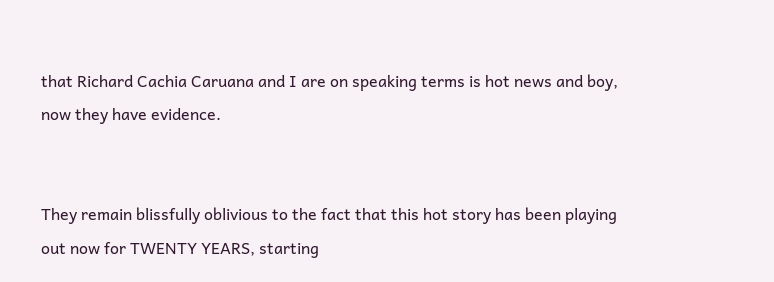that Richard Cachia Caruana and I are on speaking terms is hot news and boy, now they have evidence.


They remain blissfully oblivious to the fact that this hot story has been playing out now for TWENTY YEARS, starting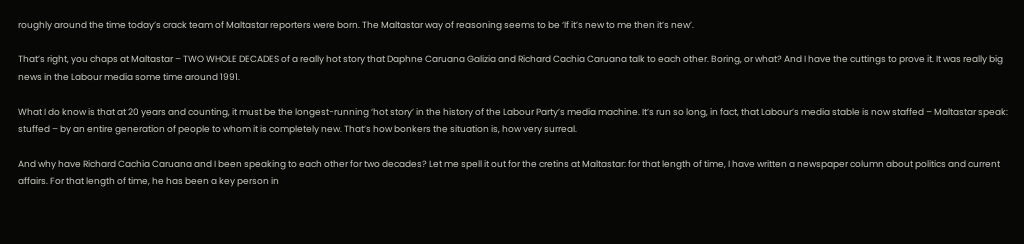roughly around the time today’s crack team of Maltastar reporters were born. The Maltastar way of reasoning seems to be ‘If it’s new to me then it’s new’.

That’s right, you chaps at Maltastar – TWO WHOLE DECADES of a really hot story that Daphne Caruana Galizia and Richard Cachia Caruana talk to each other. Boring, or what? And I have the cuttings to prove it. It was really big news in the Labour media some time around 1991.

What I do know is that at 20 years and counting, it must be the longest-running ‘hot story’ in the history of the Labour Party’s media machine. It’s run so long, in fact, that Labour’s media stable is now staffed – Maltastar speak: stuffed – by an entire generation of people to whom it is completely new. That’s how bonkers the situation is, how very surreal.

And why have Richard Cachia Caruana and I been speaking to each other for two decades? Let me spell it out for the cretins at Maltastar: for that length of time, I have written a newspaper column about politics and current affairs. For that length of time, he has been a key person in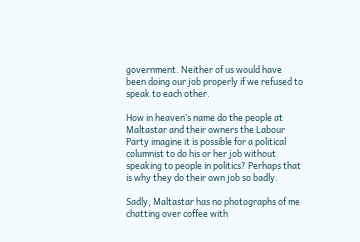government. Neither of us would have been doing our job properly if we refused to speak to each other.

How in heaven’s name do the people at Maltastar and their owners the Labour Party imagine it is possible for a political columnist to do his or her job without speaking to people in politics? Perhaps that is why they do their own job so badly.

Sadly, Maltastar has no photographs of me chatting over coffee with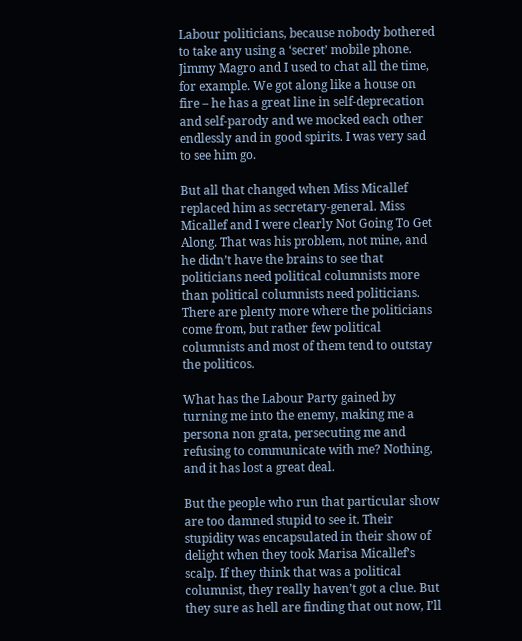Labour politicians, because nobody bothered to take any using a ‘secret’ mobile phone. Jimmy Magro and I used to chat all the time, for example. We got along like a house on fire – he has a great line in self-deprecation and self-parody and we mocked each other endlessly and in good spirits. I was very sad to see him go.

But all that changed when Miss Micallef replaced him as secretary-general. Miss Micallef and I were clearly Not Going To Get Along. That was his problem, not mine, and he didn’t have the brains to see that politicians need political columnists more than political columnists need politicians. There are plenty more where the politicians come from, but rather few political columnists and most of them tend to outstay the politicos.

What has the Labour Party gained by turning me into the enemy, making me a persona non grata, persecuting me and refusing to communicate with me? Nothing, and it has lost a great deal.

But the people who run that particular show are too damned stupid to see it. Their stupidity was encapsulated in their show of delight when they took Marisa Micallef’s scalp. If they think that was a political columnist, they really haven’t got a clue. But they sure as hell are finding that out now, I’ll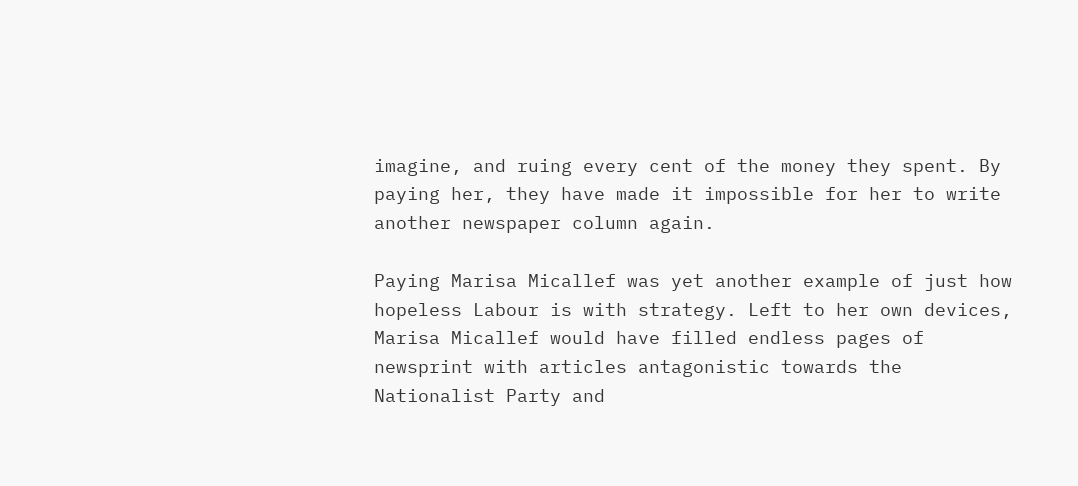imagine, and ruing every cent of the money they spent. By paying her, they have made it impossible for her to write another newspaper column again.

Paying Marisa Micallef was yet another example of just how hopeless Labour is with strategy. Left to her own devices, Marisa Micallef would have filled endless pages of newsprint with articles antagonistic towards the Nationalist Party and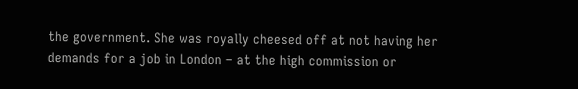the government. She was royally cheesed off at not having her demands for a job in London – at the high commission or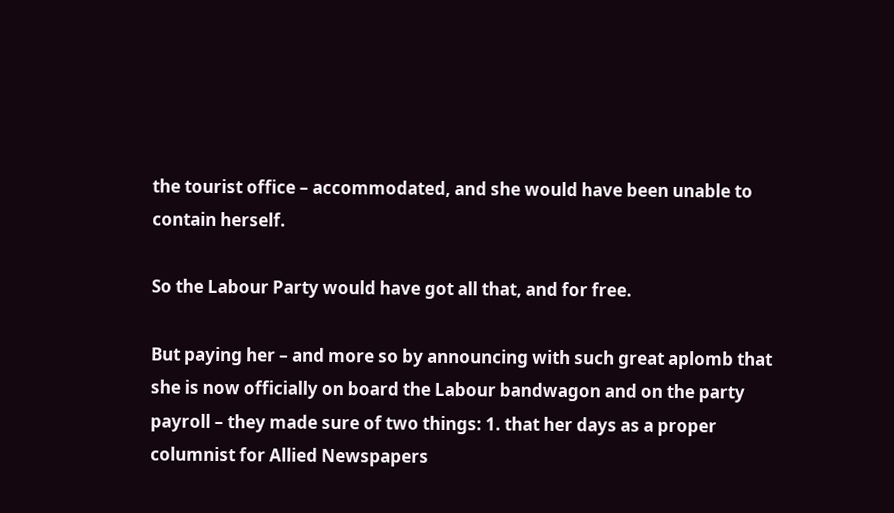the tourist office – accommodated, and she would have been unable to contain herself.

So the Labour Party would have got all that, and for free.

But paying her – and more so by announcing with such great aplomb that she is now officially on board the Labour bandwagon and on the party payroll – they made sure of two things: 1. that her days as a proper columnist for Allied Newspapers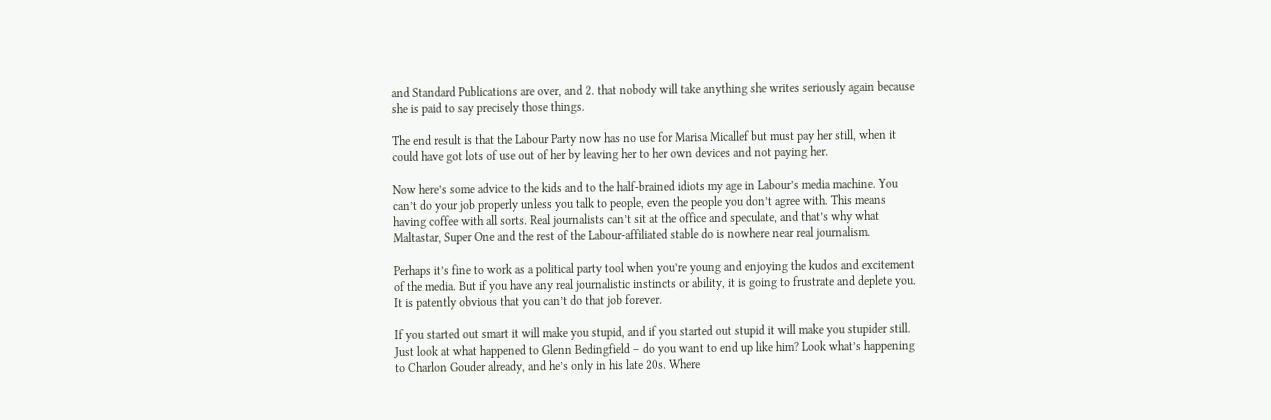and Standard Publications are over, and 2. that nobody will take anything she writes seriously again because she is paid to say precisely those things.

The end result is that the Labour Party now has no use for Marisa Micallef but must pay her still, when it could have got lots of use out of her by leaving her to her own devices and not paying her.

Now here’s some advice to the kids and to the half-brained idiots my age in Labour’s media machine. You can’t do your job properly unless you talk to people, even the people you don’t agree with. This means having coffee with all sorts. Real journalists can’t sit at the office and speculate, and that’s why what Maltastar, Super One and the rest of the Labour-affiliated stable do is nowhere near real journalism.

Perhaps it’s fine to work as a political party tool when you’re young and enjoying the kudos and excitement of the media. But if you have any real journalistic instincts or ability, it is going to frustrate and deplete you. It is patently obvious that you can’t do that job forever.

If you started out smart it will make you stupid, and if you started out stupid it will make you stupider still. Just look at what happened to Glenn Bedingfield – do you want to end up like him? Look what’s happening to Charlon Gouder already, and he’s only in his late 20s. Where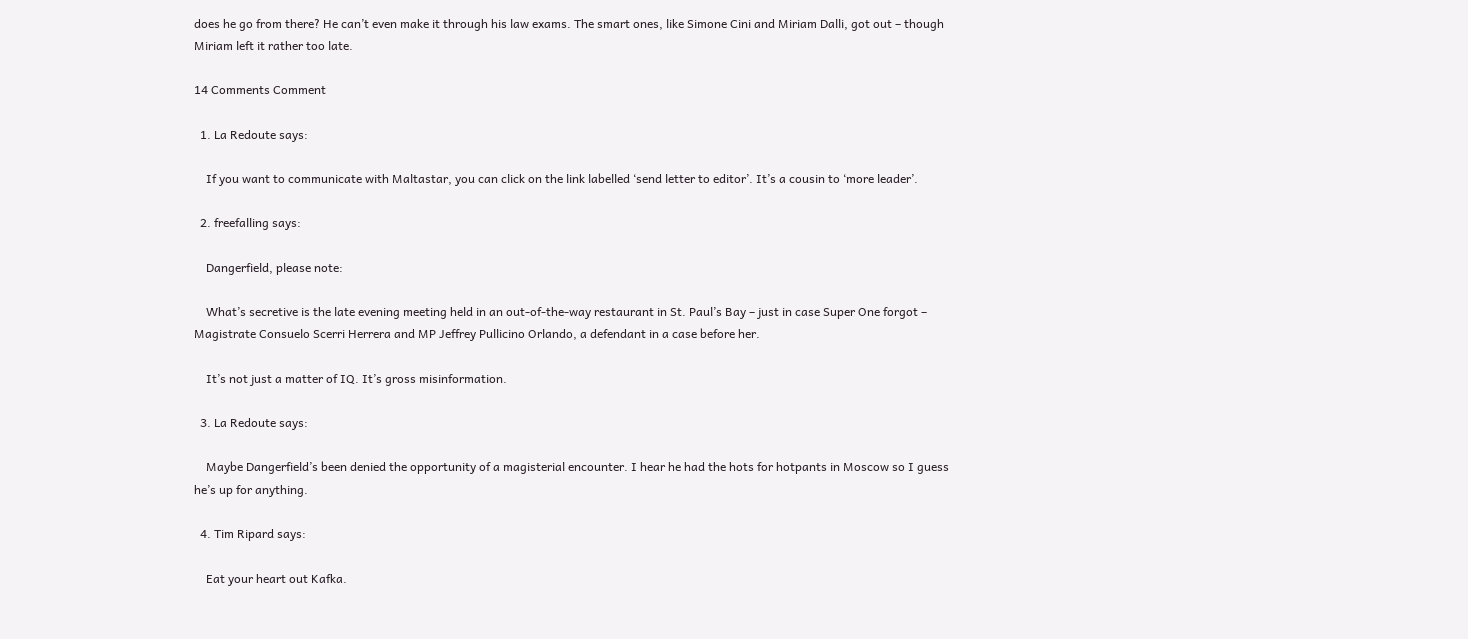does he go from there? He can’t even make it through his law exams. The smart ones, like Simone Cini and Miriam Dalli, got out – though Miriam left it rather too late.

14 Comments Comment

  1. La Redoute says:

    If you want to communicate with Maltastar, you can click on the link labelled ‘send letter to editor’. It’s a cousin to ‘more leader’.

  2. freefalling says:

    Dangerfield, please note:

    What’s secretive is the late evening meeting held in an out-of-the-way restaurant in St. Paul’s Bay – just in case Super One forgot – Magistrate Consuelo Scerri Herrera and MP Jeffrey Pullicino Orlando, a defendant in a case before her.

    It’s not just a matter of IQ. It’s gross misinformation.

  3. La Redoute says:

    Maybe Dangerfield’s been denied the opportunity of a magisterial encounter. I hear he had the hots for hotpants in Moscow so I guess he’s up for anything.

  4. Tim Ripard says:

    Eat your heart out Kafka.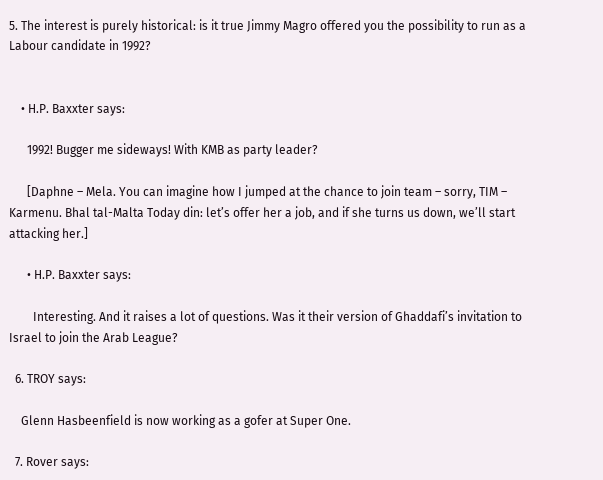5. The interest is purely historical: is it true Jimmy Magro offered you the possibility to run as a Labour candidate in 1992?


    • H.P. Baxxter says:

      1992! Bugger me sideways! With KMB as party leader?

      [Daphne – Mela. You can imagine how I jumped at the chance to join team – sorry, TIM – Karmenu. Bhal tal-Malta Today din: let’s offer her a job, and if she turns us down, we’ll start attacking her.]

      • H.P. Baxxter says:

        Interesting. And it raises a lot of questions. Was it their version of Ghaddafi’s invitation to Israel to join the Arab League?

  6. TROY says:

    Glenn Hasbeenfield is now working as a gofer at Super One.

  7. Rover says: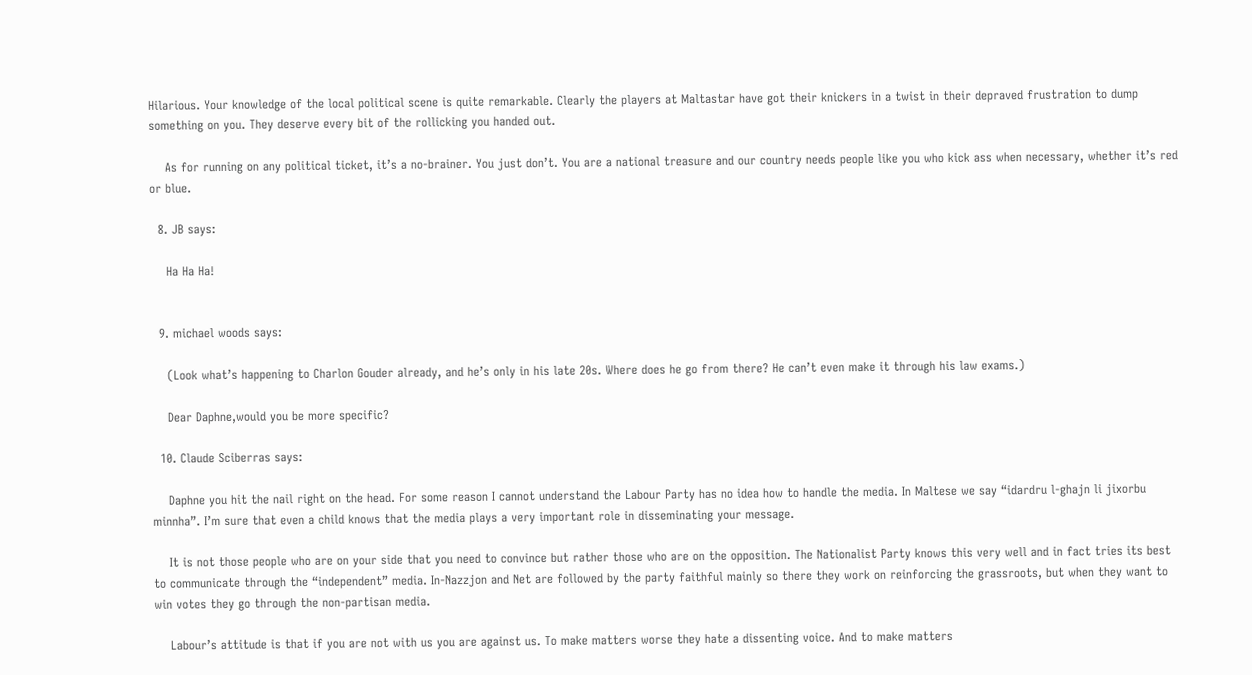Hilarious. Your knowledge of the local political scene is quite remarkable. Clearly the players at Maltastar have got their knickers in a twist in their depraved frustration to dump something on you. They deserve every bit of the rollicking you handed out.

    As for running on any political ticket, it’s a no-brainer. You just don’t. You are a national treasure and our country needs people like you who kick ass when necessary, whether it’s red or blue.

  8. JB says:

    Ha Ha Ha!


  9. michael woods says:

    (Look what’s happening to Charlon Gouder already, and he’s only in his late 20s. Where does he go from there? He can’t even make it through his law exams.)

    Dear Daphne,would you be more specific?

  10. Claude Sciberras says:

    Daphne you hit the nail right on the head. For some reason I cannot understand the Labour Party has no idea how to handle the media. In Maltese we say “idardru l-ghajn li jixorbu minnha”. I’m sure that even a child knows that the media plays a very important role in disseminating your message.

    It is not those people who are on your side that you need to convince but rather those who are on the opposition. The Nationalist Party knows this very well and in fact tries its best to communicate through the “independent” media. In-Nazzjon and Net are followed by the party faithful mainly so there they work on reinforcing the grassroots, but when they want to win votes they go through the non-partisan media.

    Labour’s attitude is that if you are not with us you are against us. To make matters worse they hate a dissenting voice. And to make matters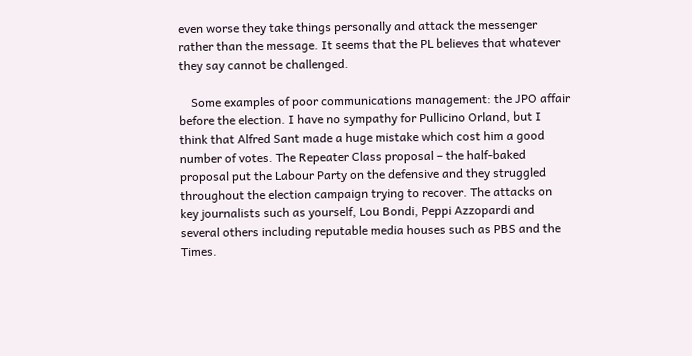even worse they take things personally and attack the messenger rather than the message. It seems that the PL believes that whatever they say cannot be challenged.

    Some examples of poor communications management: the JPO affair before the election. I have no sympathy for Pullicino Orland, but I think that Alfred Sant made a huge mistake which cost him a good number of votes. The Repeater Class proposal – the half-baked proposal put the Labour Party on the defensive and they struggled throughout the election campaign trying to recover. The attacks on key journalists such as yourself, Lou Bondi, Peppi Azzopardi and several others including reputable media houses such as PBS and the Times.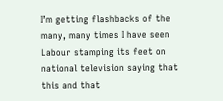I’m getting flashbacks of the many, many times I have seen Labour stamping its feet on national television saying that this and that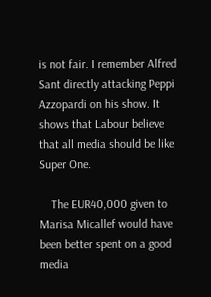is not fair. I remember Alfred Sant directly attacking Peppi Azzopardi on his show. It shows that Labour believe that all media should be like Super One.

    The EUR40,000 given to Marisa Micallef would have been better spent on a good media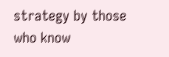strategy by those who know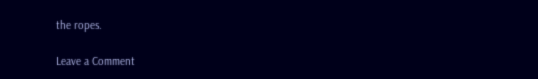the ropes.

Leave a Comment